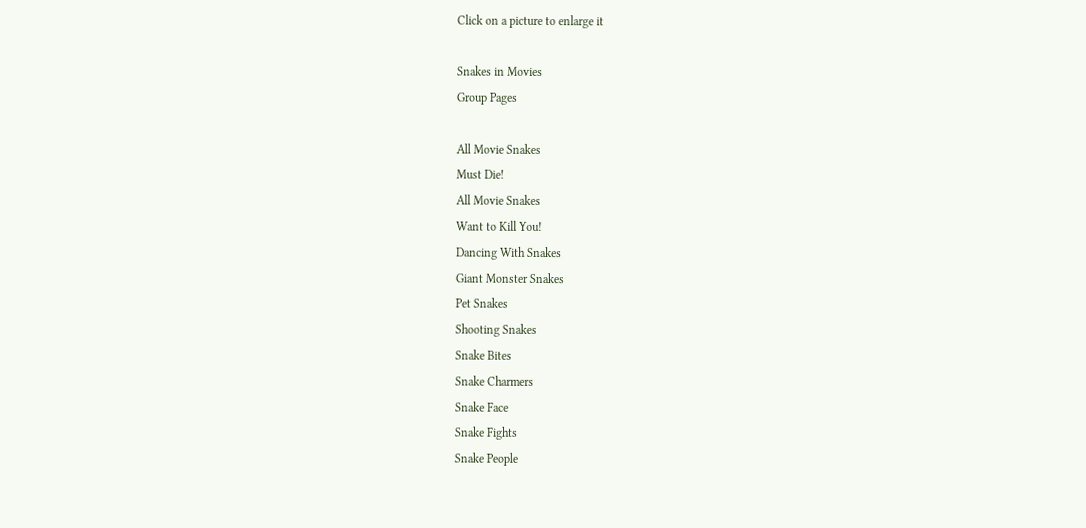Click on a picture to enlarge it

Snakes in Movies
Group Pages

All Movie Snakes
Must Die!
All Movie Snakes
Want to Kill You!
Dancing With Snakes
Giant Monster Snakes
Pet Snakes
Shooting Snakes
Snake Bites
Snake Charmers
Snake Face
Snake Fights
Snake People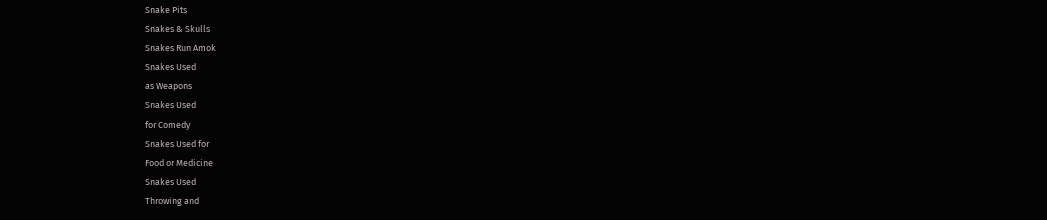Snake Pits
Snakes & Skulls
Snakes Run Amok
Snakes Used
as Weapons
Snakes Used
for Comedy
Snakes Used for
Food or Medicine
Snakes Used
Throwing and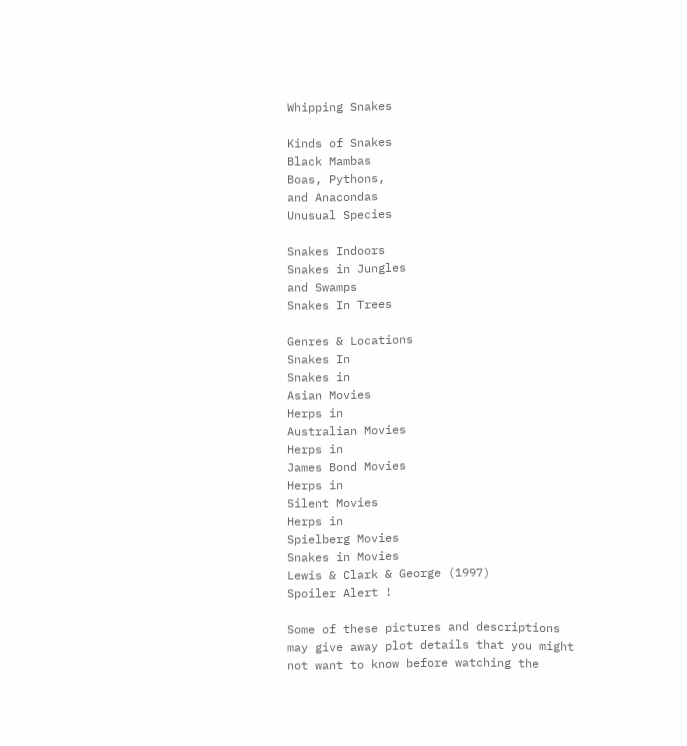Whipping Snakes

Kinds of Snakes
Black Mambas
Boas, Pythons,
and Anacondas
Unusual Species

Snakes Indoors
Snakes in Jungles
and Swamps
Snakes In Trees

Genres & Locations
Snakes In
Snakes in
Asian Movies
Herps in
Australian Movies
Herps in
James Bond Movies
Herps in
Silent Movies
Herps in
Spielberg Movies
Snakes in Movies
Lewis & Clark & George (1997)
Spoiler Alert !

Some of these pictures and descriptions may give away plot details that you might not want to know before watching the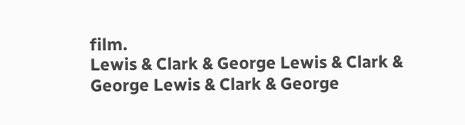film.
Lewis & Clark & George Lewis & Clark & George Lewis & Clark & George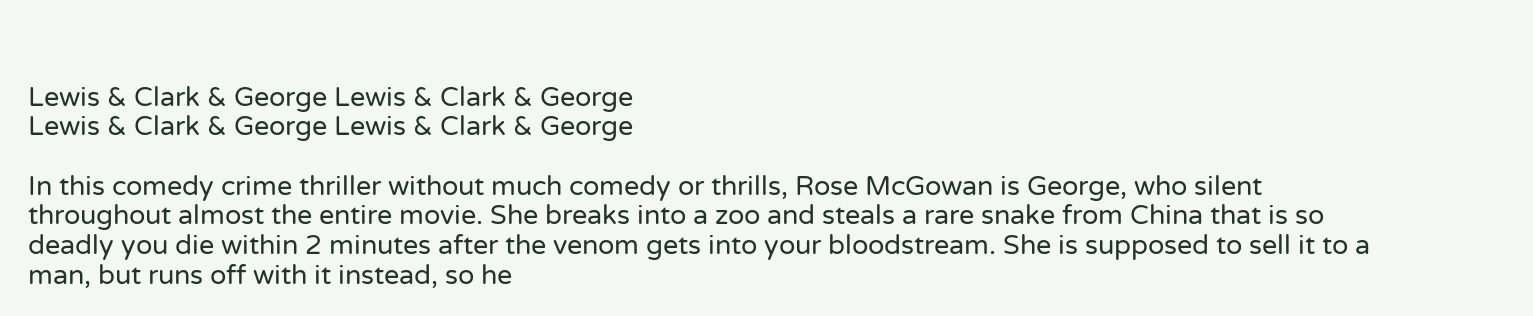Lewis & Clark & George Lewis & Clark & George
Lewis & Clark & George Lewis & Clark & George

In this comedy crime thriller without much comedy or thrills, Rose McGowan is George, who silent throughout almost the entire movie. She breaks into a zoo and steals a rare snake from China that is so deadly you die within 2 minutes after the venom gets into your bloodstream. She is supposed to sell it to a man, but runs off with it instead, so he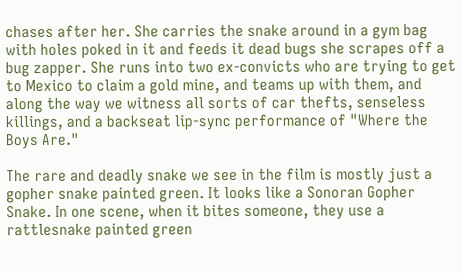chases after her. She carries the snake around in a gym bag with holes poked in it and feeds it dead bugs she scrapes off a bug zapper. She runs into two ex-convicts who are trying to get to Mexico to claim a gold mine, and teams up with them, and along the way we witness all sorts of car thefts, senseless killings, and a backseat lip-sync performance of "Where the Boys Are."

The rare and deadly snake we see in the film is mostly just a gopher snake painted green. It looks like a Sonoran Gopher Snake. In one scene, when it bites someone, they use a rattlesnake painted green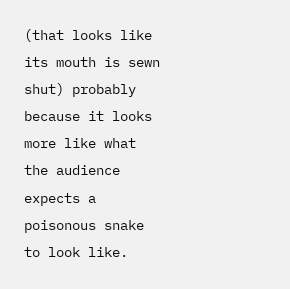(that looks like its mouth is sewn shut) probably because it looks more like what the audience expects a poisonous snake to look like.